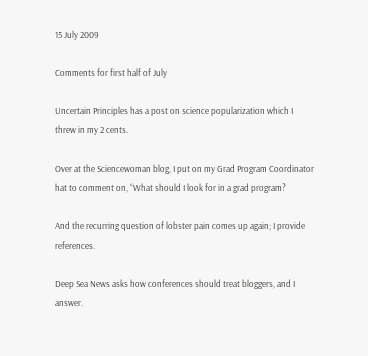15 July 2009

Comments for first half of July

Uncertain Principles has a post on science popularization which I threw in my 2 cents.

Over at the Sciencewoman blog, I put on my Grad Program Coordinator hat to comment on, “What should I look for in a grad program?

And the recurring question of lobster pain comes up again; I provide references.

Deep Sea News asks how conferences should treat bloggers, and I answer.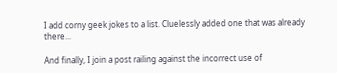I add corny geek jokes to a list. Cluelessly added one that was already there...

And finally, I join a post railing against the incorrect use of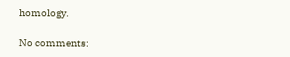homology.

No comments: